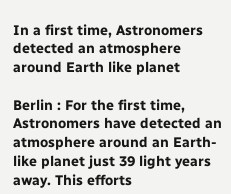In a first time, Astronomers detected an atmosphere around Earth like planet

Berlin : For the first time, Astronomers have detected an atmosphere around an Earth-like planet just 39 light years away. This efforts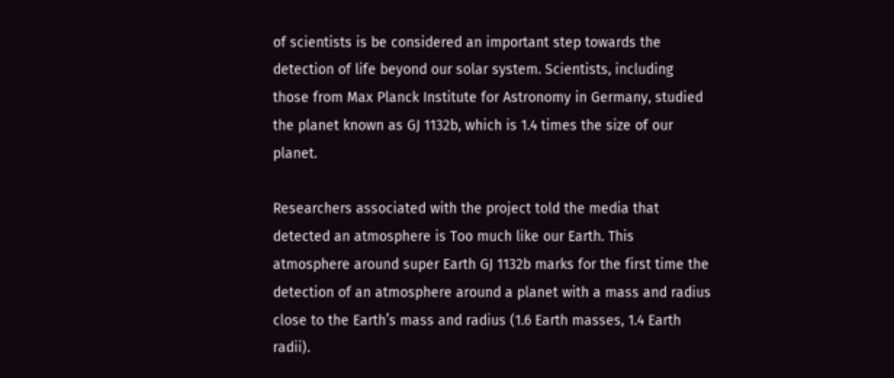of scientists is be considered an important step towards the detection of life beyond our solar system. Scientists, including those from Max Planck Institute for Astronomy in Germany, studied the planet known as GJ 1132b, which is 1.4 times the size of our planet.

Researchers associated with the project told the media that  detected an atmosphere is Too much like our Earth. This atmosphere around super Earth GJ 1132b marks for the first time the detection of an atmosphere around a planet with a mass and radius close to the Earth’s mass and radius (1.6 Earth masses, 1.4 Earth radii).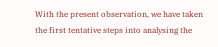With the present observation, we have taken the first tentative steps into analysing the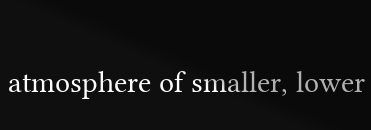atmosphere of smaller, lower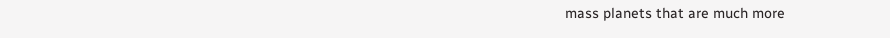mass planets that are much more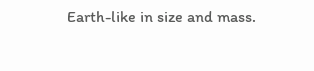Earth-like in size and mass.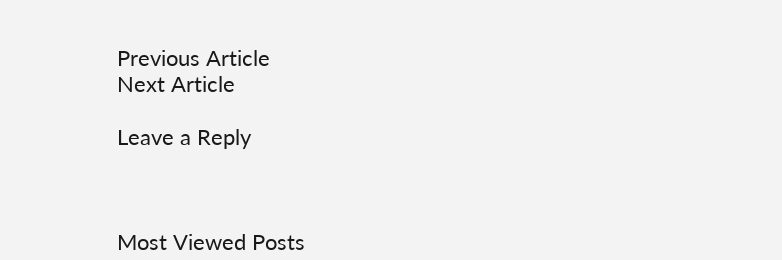Previous Article
Next Article

Leave a Reply



Most Viewed Posts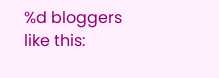%d bloggers like this: